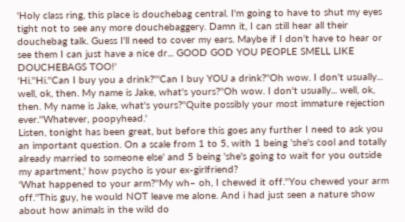'Holy class ring, this place is douchebag central. I'm going to have to shut my eyes tight not to see any more douchebaggery. Damn it, I can still hear all their douchebag talk. Guess I'll need to cover my ears. Maybe if I don't have to hear or see them I can just have a nice dr... GOOD GOD YOU PEOPLE SMELL LIKE DOUCHEBAGS TOO!'
'Hi.''Hi.''Can I buy you a drink?'''Can I buy YOU a drink?''Oh wow. I don't usually... well, ok, then. My name is Jake, what's yours?''Oh wow. I don't usually... well, ok, then. My name is Jake, what's yours?''Quite possibly your most immature rejection ever.''Whatever, poopyhead.'
Listen, tonight has been great, but before this goes any further I need to ask you an important question. On a scale from 1 to 5, with 1 being 'she's cool and totally already married to someone else' and 5 being 'she's going to wait for you outside my apartment,' how psycho is your ex-girlfriend?
'What happened to your arm?''My wh– oh, I chewed it off.''You chewed your arm off.''This guy, he would NOT leave me alone. And i had just seen a nature show about how animals in the wild do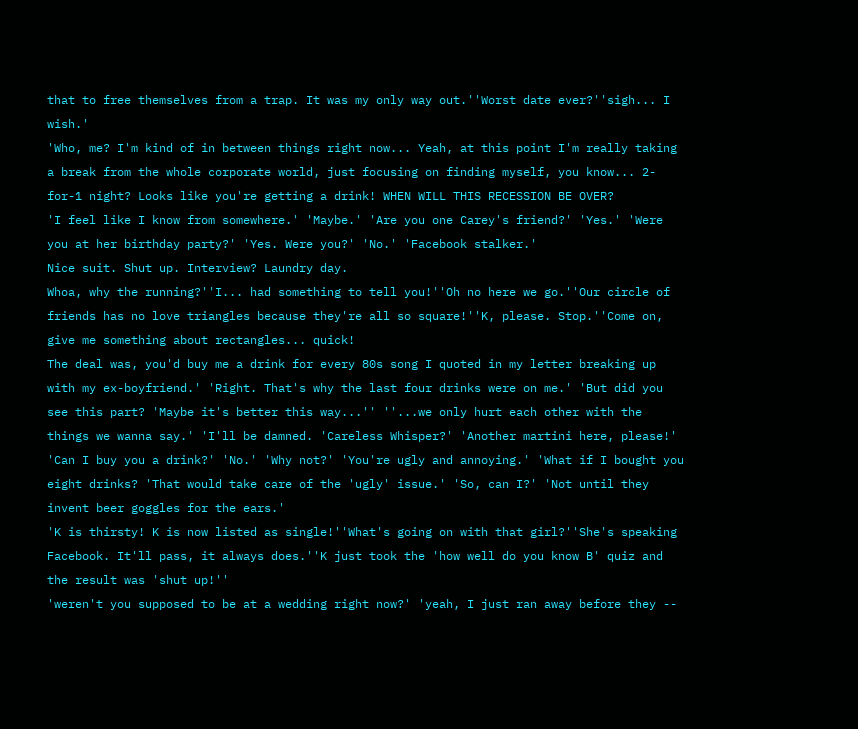that to free themselves from a trap. It was my only way out.''Worst date ever?''sigh... I wish.'
'Who, me? I'm kind of in between things right now... Yeah, at this point I'm really taking a break from the whole corporate world, just focusing on finding myself, you know... 2-for-1 night? Looks like you're getting a drink! WHEN WILL THIS RECESSION BE OVER?
'I feel like I know from somewhere.' 'Maybe.' 'Are you one Carey's friend?' 'Yes.' 'Were you at her birthday party?' 'Yes. Were you?' 'No.' 'Facebook stalker.'
Nice suit. Shut up. Interview? Laundry day.
Whoa, why the running?''I... had something to tell you!''Oh no here we go.''Our circle of friends has no love triangles because they're all so square!''K, please. Stop.''Come on, give me something about rectangles... quick!
The deal was, you'd buy me a drink for every 80s song I quoted in my letter breaking up with my ex-boyfriend.' 'Right. That's why the last four drinks were on me.' 'But did you see this part? 'Maybe it's better this way...'' ''...we only hurt each other with the things we wanna say.' 'I'll be damned. 'Careless Whisper?' 'Another martini here, please!'
'Can I buy you a drink?' 'No.' 'Why not?' 'You're ugly and annoying.' 'What if I bought you eight drinks? 'That would take care of the 'ugly' issue.' 'So, can I?' 'Not until they invent beer goggles for the ears.'
'K is thirsty! K is now listed as single!''What's going on with that girl?''She's speaking Facebook. It'll pass, it always does.''K just took the 'how well do you know B' quiz and the result was 'shut up!''
'weren't you supposed to be at a wedding right now?' 'yeah, I just ran away before they --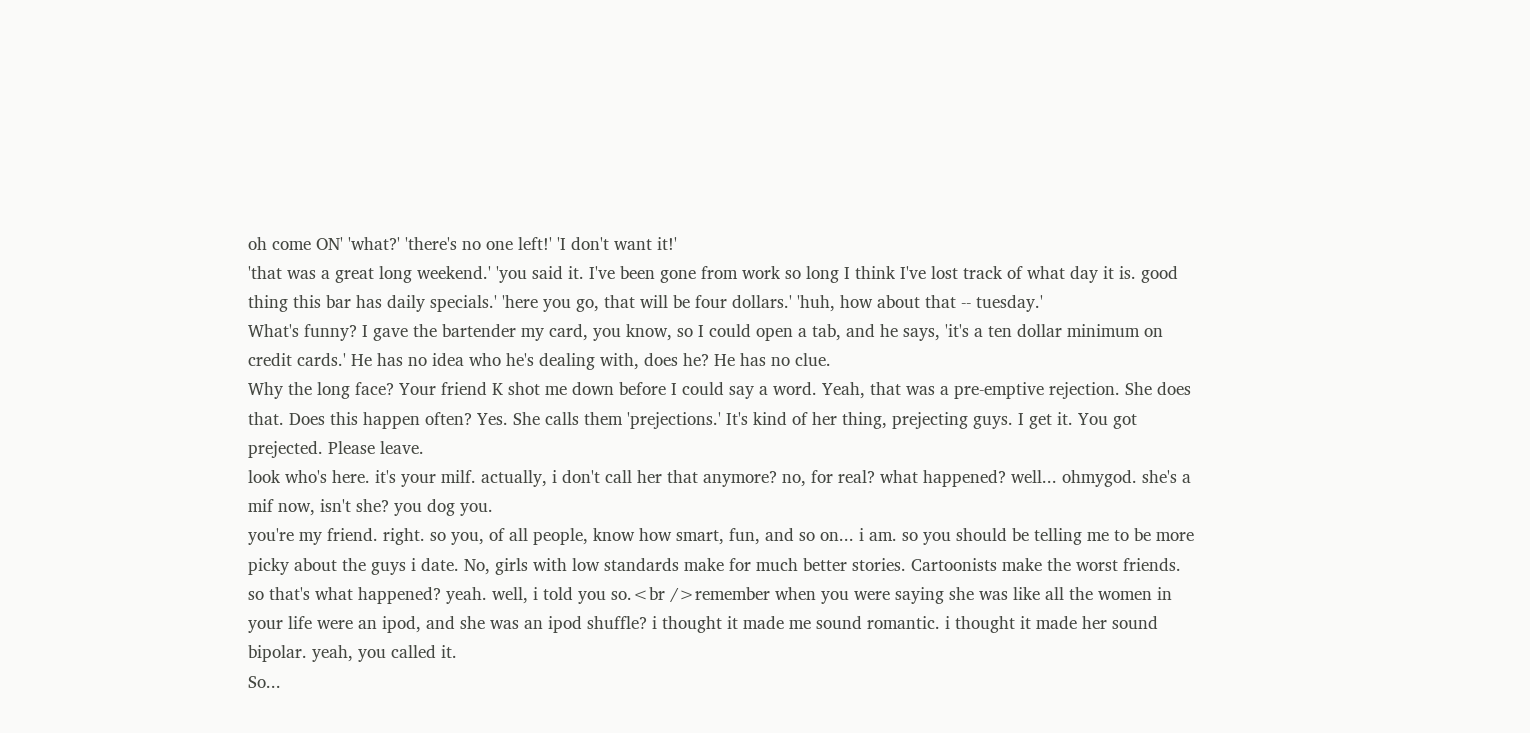oh come ON' 'what?' 'there's no one left!' 'I don't want it!'
'that was a great long weekend.' 'you said it. I've been gone from work so long I think I've lost track of what day it is. good thing this bar has daily specials.' 'here you go, that will be four dollars.' 'huh, how about that -- tuesday.'
What's funny? I gave the bartender my card, you know, so I could open a tab, and he says, 'it's a ten dollar minimum on credit cards.' He has no idea who he's dealing with, does he? He has no clue.
Why the long face? Your friend K shot me down before I could say a word. Yeah, that was a pre-emptive rejection. She does that. Does this happen often? Yes. She calls them 'prejections.' It's kind of her thing, prejecting guys. I get it. You got prejected. Please leave.
look who's here. it's your milf. actually, i don't call her that anymore? no, for real? what happened? well... ohmygod. she's a mif now, isn't she? you dog you.
you're my friend. right. so you, of all people, know how smart, fun, and so on... i am. so you should be telling me to be more picky about the guys i date. No, girls with low standards make for much better stories. Cartoonists make the worst friends.
so that's what happened? yeah. well, i told you so.<br />remember when you were saying she was like all the women in your life were an ipod, and she was an ipod shuffle? i thought it made me sound romantic. i thought it made her sound bipolar. yeah, you called it.
So...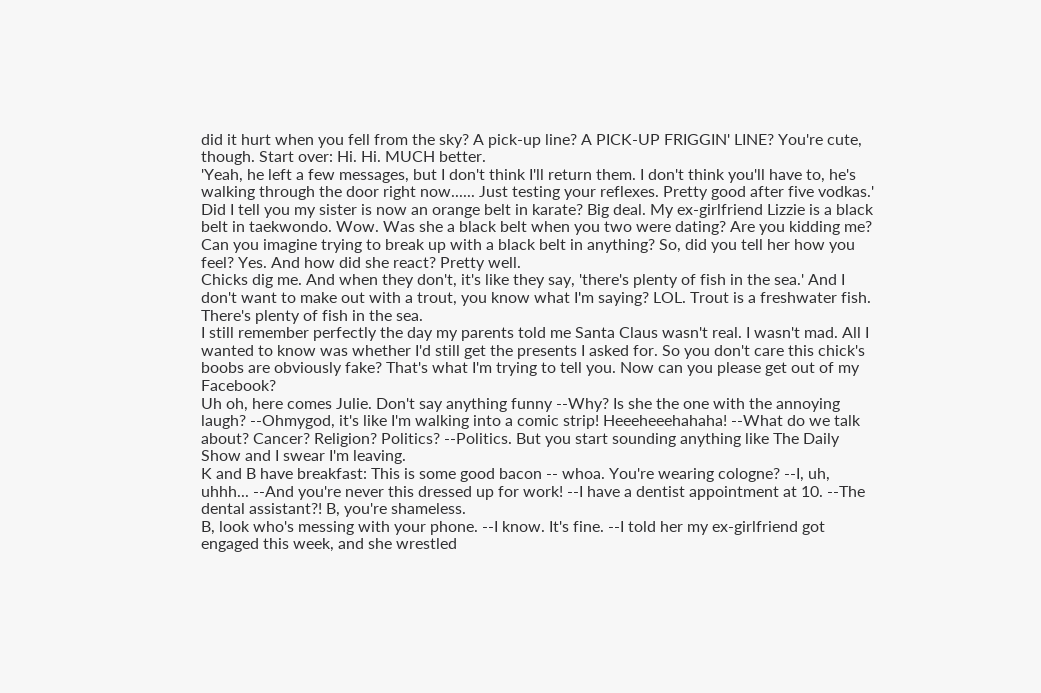did it hurt when you fell from the sky? A pick-up line? A PICK-UP FRIGGIN' LINE? You're cute, though. Start over: Hi. Hi. MUCH better.
'Yeah, he left a few messages, but I don't think I'll return them. I don't think you'll have to, he's walking through the door right now...... Just testing your reflexes. Pretty good after five vodkas.'
Did I tell you my sister is now an orange belt in karate? Big deal. My ex-girlfriend Lizzie is a black belt in taekwondo. Wow. Was she a black belt when you two were dating? Are you kidding me? Can you imagine trying to break up with a black belt in anything? So, did you tell her how you feel? Yes. And how did she react? Pretty well.
Chicks dig me. And when they don't, it's like they say, 'there's plenty of fish in the sea.' And I don't want to make out with a trout, you know what I'm saying? LOL. Trout is a freshwater fish. There's plenty of fish in the sea.
I still remember perfectly the day my parents told me Santa Claus wasn't real. I wasn't mad. All I wanted to know was whether I'd still get the presents I asked for. So you don't care this chick's boobs are obviously fake? That's what I'm trying to tell you. Now can you please get out of my Facebook?
Uh oh, here comes Julie. Don't say anything funny --Why? Is she the one with the annoying laugh? --Ohmygod, it's like I'm walking into a comic strip! Heeeheeehahaha! --What do we talk about? Cancer? Religion? Politics? --Politics. But you start sounding anything like The Daily Show and I swear I'm leaving.
K and B have breakfast: This is some good bacon -- whoa. You're wearing cologne? --I, uh, uhhh... --And you're never this dressed up for work! --I have a dentist appointment at 10. --The dental assistant?! B, you're shameless.
B, look who's messing with your phone. --I know. It's fine. --I told her my ex-girlfriend got engaged this week, and she wrestled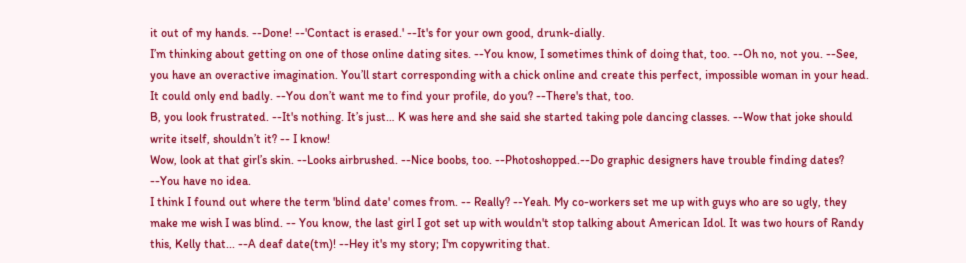it out of my hands. --Done! --'Contact is erased.' --It's for your own good, drunk-dially.
I’m thinking about getting on one of those online dating sites. --You know, I sometimes think of doing that, too. --Oh no, not you. --See, you have an overactive imagination. You’ll start corresponding with a chick online and create this perfect, impossible woman in your head. It could only end badly. --You don’t want me to find your profile, do you? --There's that, too.
B, you look frustrated. --It's nothing. It’s just… K was here and she said she started taking pole dancing classes. --Wow that joke should write itself, shouldn’t it? -- I know!
Wow, look at that girl’s skin. --Looks airbrushed. --Nice boobs, too. --Photoshopped.--Do graphic designers have trouble finding dates? --You have no idea.
I think I found out where the term 'blind date' comes from. -- Really? --Yeah. My co-workers set me up with guys who are so ugly, they make me wish I was blind. -- You know, the last girl I got set up with wouldn't stop talking about American Idol. It was two hours of Randy this, Kelly that... --A deaf date(tm)! --Hey it's my story; I'm copywriting that.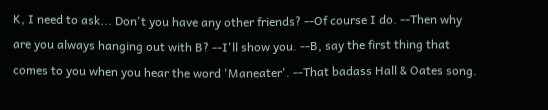K, I need to ask... Don't you have any other friends? --Of course I do. --Then why are you always hanging out with B? --I'll show you. --B, say the first thing that comes to you when you hear the word 'Maneater'. --That badass Hall & Oates song.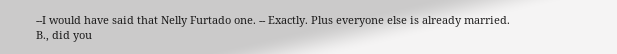--I would have said that Nelly Furtado one. -- Exactly. Plus everyone else is already married.
B., did you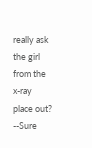really ask the girl from the x-ray place out? --Sure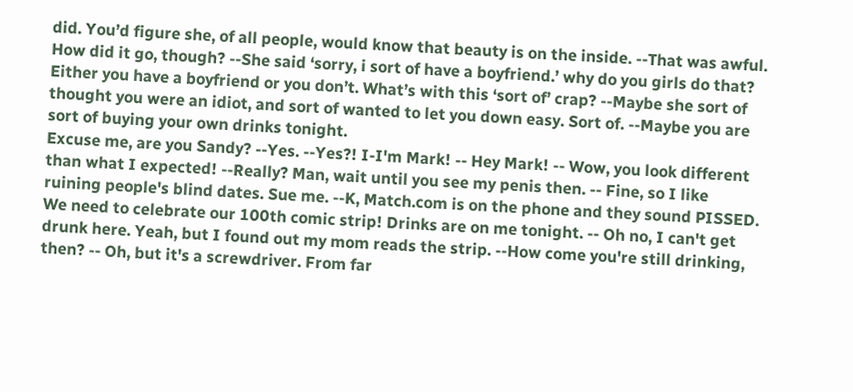did. You’d figure she, of all people, would know that beauty is on the inside. --That was awful. How did it go, though? --She said ‘sorry, i sort of have a boyfriend.’ why do you girls do that? Either you have a boyfriend or you don’t. What’s with this ‘sort of’ crap? --Maybe she sort of thought you were an idiot, and sort of wanted to let you down easy. Sort of. --Maybe you are sort of buying your own drinks tonight.
Excuse me, are you Sandy? --Yes. --Yes?! I-I'm Mark! -- Hey Mark! -- Wow, you look different than what I expected! --Really? Man, wait until you see my penis then. -- Fine, so I like ruining people's blind dates. Sue me. --K, Match.com is on the phone and they sound PISSED.
We need to celebrate our 100th comic strip! Drinks are on me tonight. -- Oh no, I can't get drunk here. Yeah, but I found out my mom reads the strip. --How come you're still drinking, then? -- Oh, but it's a screwdriver. From far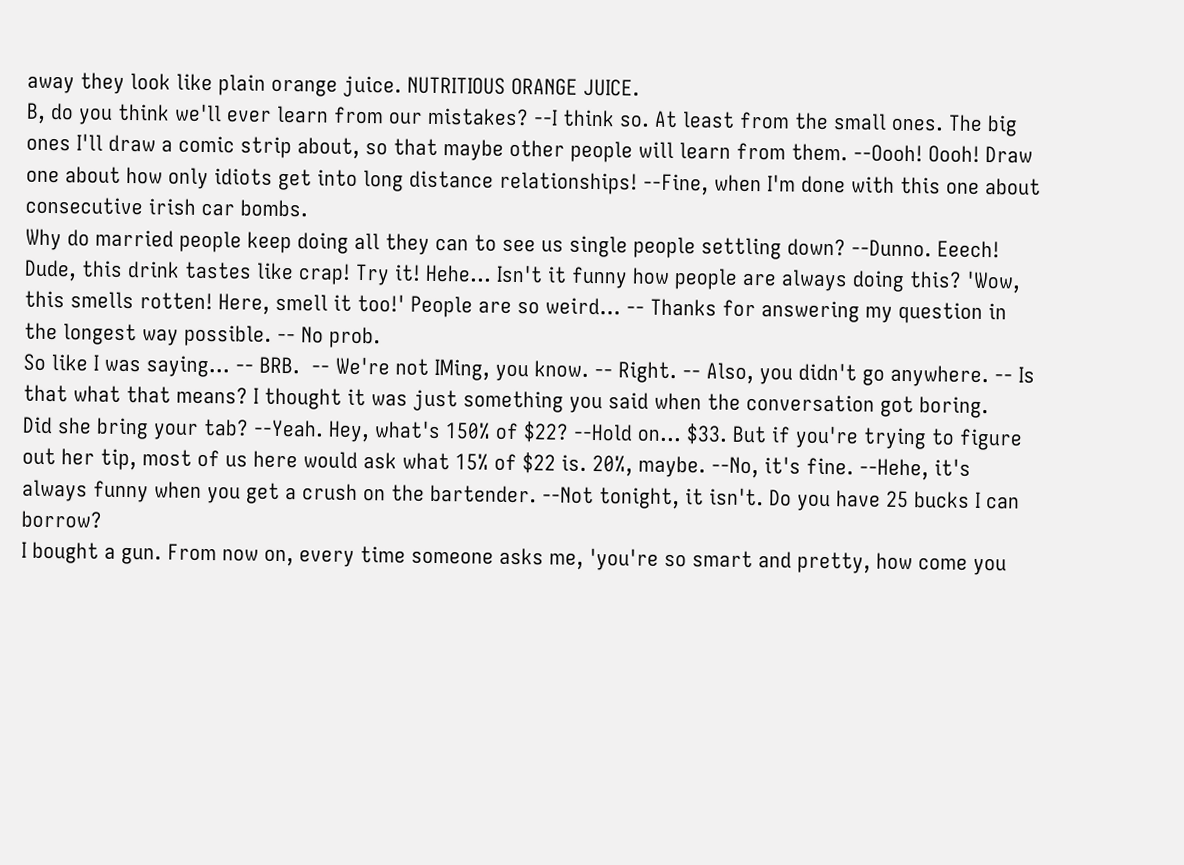away they look like plain orange juice. NUTRITIOUS ORANGE JUICE.
B, do you think we'll ever learn from our mistakes? --I think so. At least from the small ones. The big ones I'll draw a comic strip about, so that maybe other people will learn from them. --Oooh! Oooh! Draw one about how only idiots get into long distance relationships! --Fine, when I'm done with this one about consecutive irish car bombs.
Why do married people keep doing all they can to see us single people settling down? --Dunno. Eeech! Dude, this drink tastes like crap! Try it! Hehe... Isn't it funny how people are always doing this? 'Wow, this smells rotten! Here, smell it too!' People are so weird... -- Thanks for answering my question in the longest way possible. -- No prob.
So like I was saying... -- BRB.  -- We're not IMing, you know. -- Right. -- Also, you didn't go anywhere. -- Is that what that means? I thought it was just something you said when the conversation got boring.
Did she bring your tab? --Yeah. Hey, what's 150% of $22? --Hold on... $33. But if you're trying to figure out her tip, most of us here would ask what 15% of $22 is. 20%, maybe. --No, it's fine. --Hehe, it's always funny when you get a crush on the bartender. --Not tonight, it isn't. Do you have 25 bucks I can borrow?
I bought a gun. From now on, every time someone asks me, 'you're so smart and pretty, how come you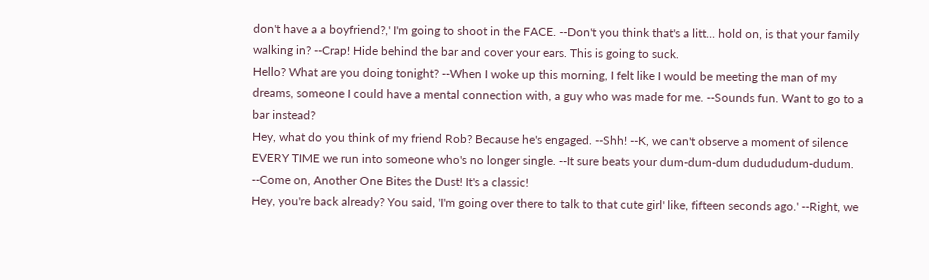don't have a a boyfriend?,' I'm going to shoot in the FACE. --Don't you think that's a litt... hold on, is that your family walking in? --Crap! Hide behind the bar and cover your ears. This is going to suck.
Hello? What are you doing tonight? --When I woke up this morning, I felt like I would be meeting the man of my dreams, someone I could have a mental connection with, a guy who was made for me. --Sounds fun. Want to go to a bar instead?
Hey, what do you think of my friend Rob? Because he's engaged. --Shh! --K, we can't observe a moment of silence EVERY TIME we run into someone who's no longer single. --It sure beats your dum-dum-dum dudududum-dudum. --Come on, Another One Bites the Dust! It's a classic!
Hey, you're back already? You said, 'I'm going over there to talk to that cute girl' like, fifteen seconds ago.' --Right, we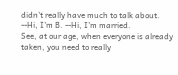didn't really have much to talk about. --Hi, I'm B. --Hi, I'm married.
See, at our age, when everyone is already taken, you need to really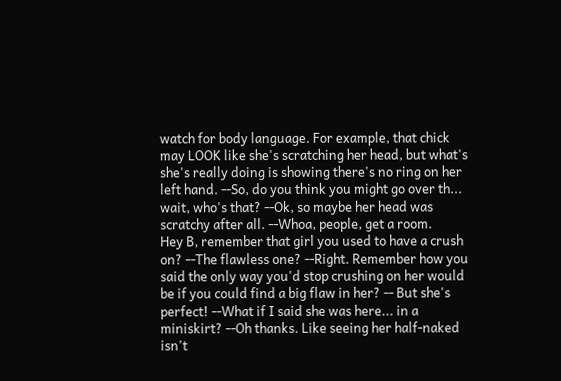watch for body language. For example, that chick may LOOK like she's scratching her head, but what's she's really doing is showing there's no ring on her left hand. --So, do you think you might go over th... wait, who's that? --Ok, so maybe her head was scratchy after all. --Whoa, people, get a room.
Hey B, remember that girl you used to have a crush on? --The flawless one? --Right. Remember how you said the only way you'd stop crushing on her would be if you could find a big flaw in her? -- But she's perfect! --What if I said she was here... in a miniskirt? --Oh thanks. Like seeing her half-naked isn't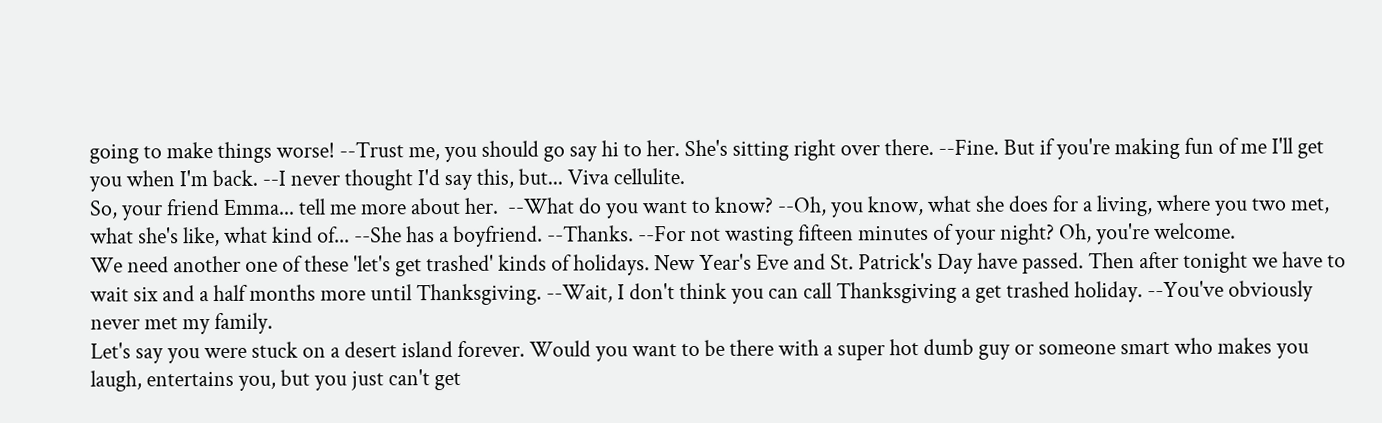going to make things worse! --Trust me, you should go say hi to her. She's sitting right over there. --Fine. But if you're making fun of me I'll get you when I'm back. --I never thought I'd say this, but... Viva cellulite.
So, your friend Emma... tell me more about her.  --What do you want to know? --Oh, you know, what she does for a living, where you two met, what she's like, what kind of... --She has a boyfriend. --Thanks. --For not wasting fifteen minutes of your night? Oh, you're welcome.
We need another one of these 'let's get trashed' kinds of holidays. New Year's Eve and St. Patrick's Day have passed. Then after tonight we have to wait six and a half months more until Thanksgiving. --Wait, I don't think you can call Thanksgiving a get trashed holiday. --You've obviously never met my family.
Let's say you were stuck on a desert island forever. Would you want to be there with a super hot dumb guy or someone smart who makes you laugh, entertains you, but you just can't get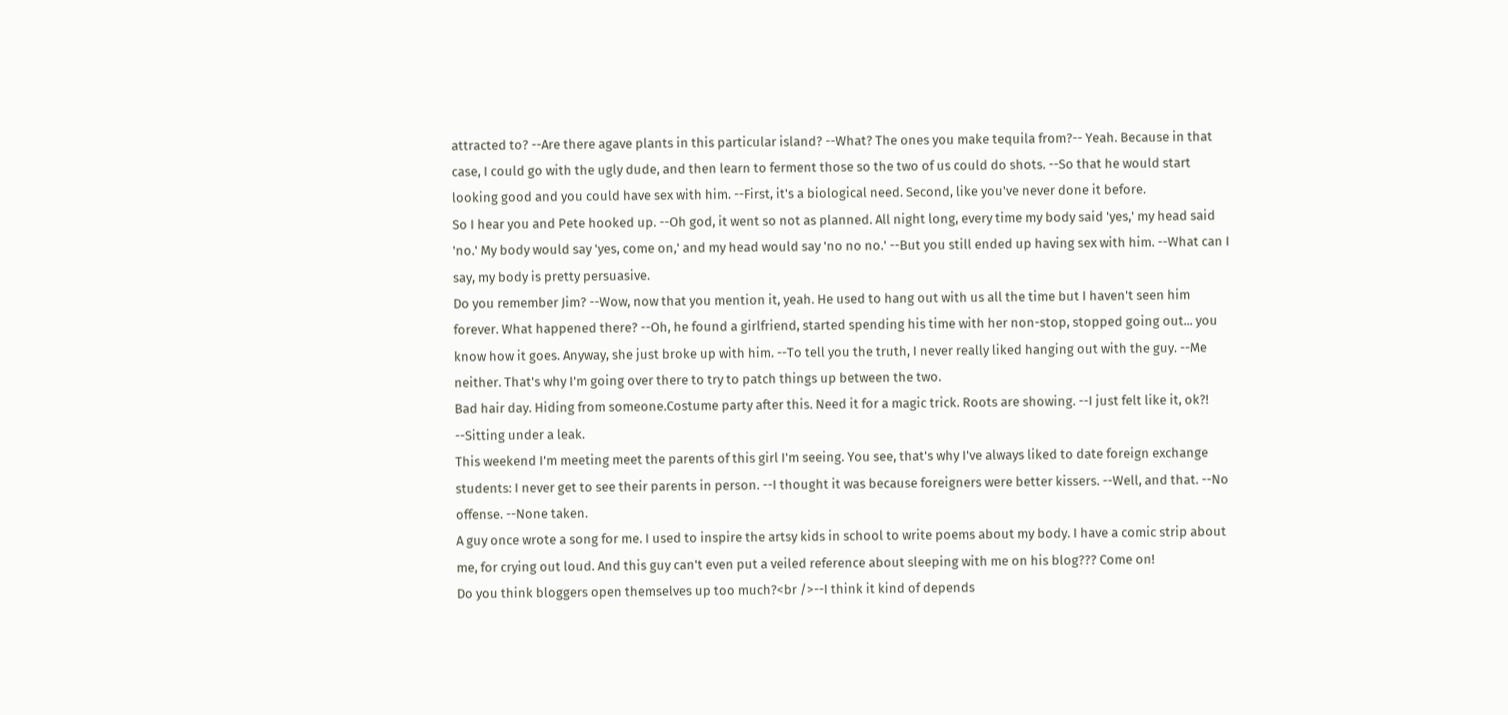attracted to? --Are there agave plants in this particular island? --What? The ones you make tequila from?-- Yeah. Because in that case, I could go with the ugly dude, and then learn to ferment those so the two of us could do shots. --So that he would start looking good and you could have sex with him. --First, it's a biological need. Second, like you've never done it before.
So I hear you and Pete hooked up. --Oh god, it went so not as planned. All night long, every time my body said 'yes,' my head said 'no.' My body would say 'yes, come on,' and my head would say 'no no no.' --But you still ended up having sex with him. --What can I say, my body is pretty persuasive.
Do you remember Jim? --Wow, now that you mention it, yeah. He used to hang out with us all the time but I haven't seen him forever. What happened there? --Oh, he found a girlfriend, started spending his time with her non-stop, stopped going out... you know how it goes. Anyway, she just broke up with him. --To tell you the truth, I never really liked hanging out with the guy. --Me neither. That's why I'm going over there to try to patch things up between the two.
Bad hair day. Hiding from someone.Costume party after this. Need it for a magic trick. Roots are showing. --I just felt like it, ok?! --Sitting under a leak.
This weekend I'm meeting meet the parents of this girl I'm seeing. You see, that's why I've always liked to date foreign exchange students: I never get to see their parents in person. --I thought it was because foreigners were better kissers. --Well, and that. --No offense. --None taken.
A guy once wrote a song for me. I used to inspire the artsy kids in school to write poems about my body. I have a comic strip about me, for crying out loud. And this guy can't even put a veiled reference about sleeping with me on his blog??? Come on!
Do you think bloggers open themselves up too much?<br />--I think it kind of depends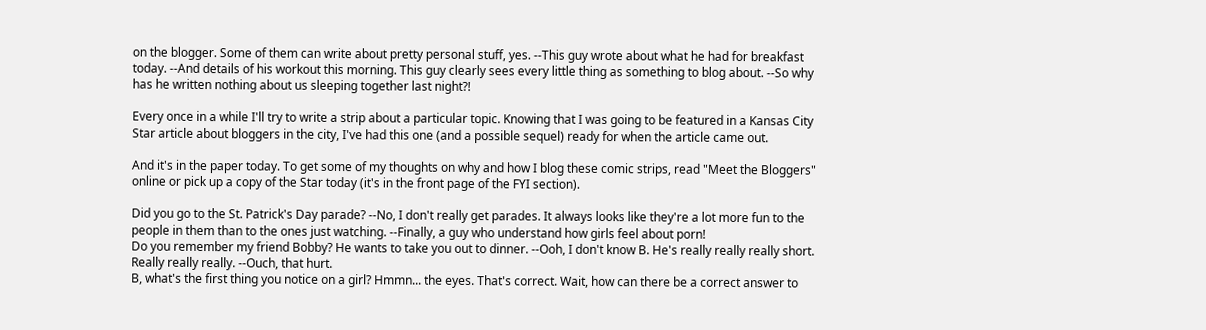on the blogger. Some of them can write about pretty personal stuff, yes. --This guy wrote about what he had for breakfast today. --And details of his workout this morning. This guy clearly sees every little thing as something to blog about. --So why has he written nothing about us sleeping together last night?!

Every once in a while I'll try to write a strip about a particular topic. Knowing that I was going to be featured in a Kansas City Star article about bloggers in the city, I've had this one (and a possible sequel) ready for when the article came out.

And it's in the paper today. To get some of my thoughts on why and how I blog these comic strips, read "Meet the Bloggers" online or pick up a copy of the Star today (it's in the front page of the FYI section).

Did you go to the St. Patrick's Day parade? --No, I don't really get parades. It always looks like they're a lot more fun to the people in them than to the ones just watching. --Finally, a guy who understand how girls feel about porn!
Do you remember my friend Bobby? He wants to take you out to dinner. --Ooh, I don't know B. He's really really really short. Really really really. --Ouch, that hurt.
B, what's the first thing you notice on a girl? Hmmn... the eyes. That's correct. Wait, how can there be a correct answer to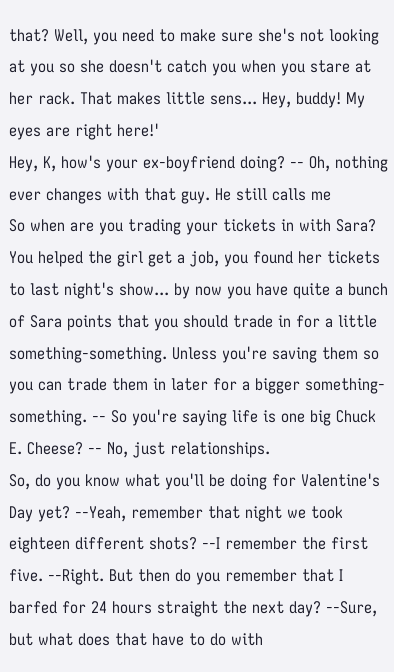that? Well, you need to make sure she's not looking at you so she doesn't catch you when you stare at her rack. That makes little sens... Hey, buddy! My eyes are right here!'
Hey, K, how's your ex-boyfriend doing? -- Oh, nothing ever changes with that guy. He still calls me
So when are you trading your tickets in with Sara? You helped the girl get a job, you found her tickets to last night's show... by now you have quite a bunch of Sara points that you should trade in for a little something-something. Unless you're saving them so you can trade them in later for a bigger something-something. -- So you're saying life is one big Chuck E. Cheese? -- No, just relationships.
So, do you know what you'll be doing for Valentine's Day yet? --Yeah, remember that night we took eighteen different shots? --I remember the first five. --Right. But then do you remember that I barfed for 24 hours straight the next day? --Sure, but what does that have to do with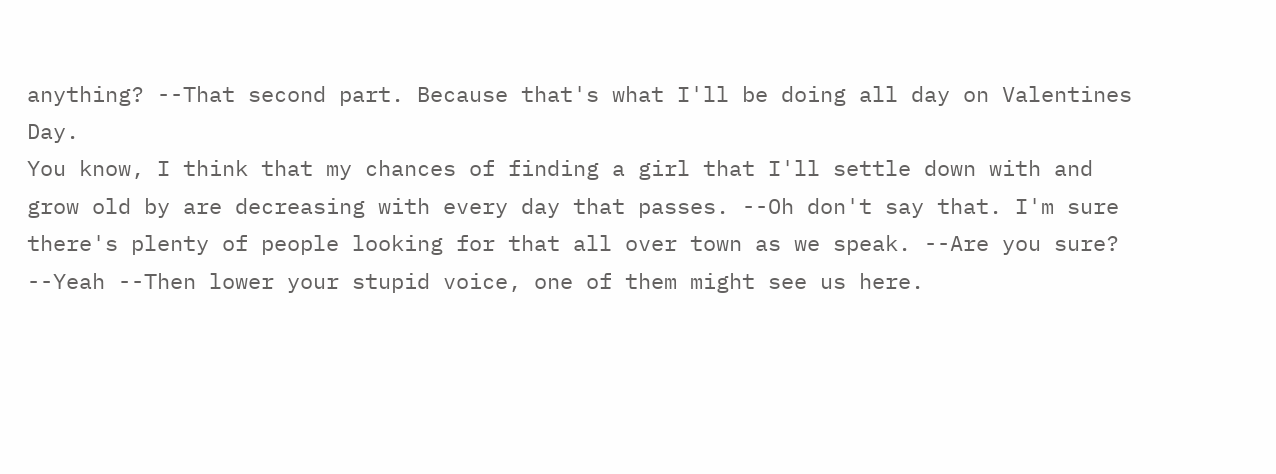anything? --That second part. Because that's what I'll be doing all day on Valentines Day.
You know, I think that my chances of finding a girl that I'll settle down with and grow old by are decreasing with every day that passes. --Oh don't say that. I'm sure there's plenty of people looking for that all over town as we speak. --Are you sure? --Yeah --Then lower your stupid voice, one of them might see us here.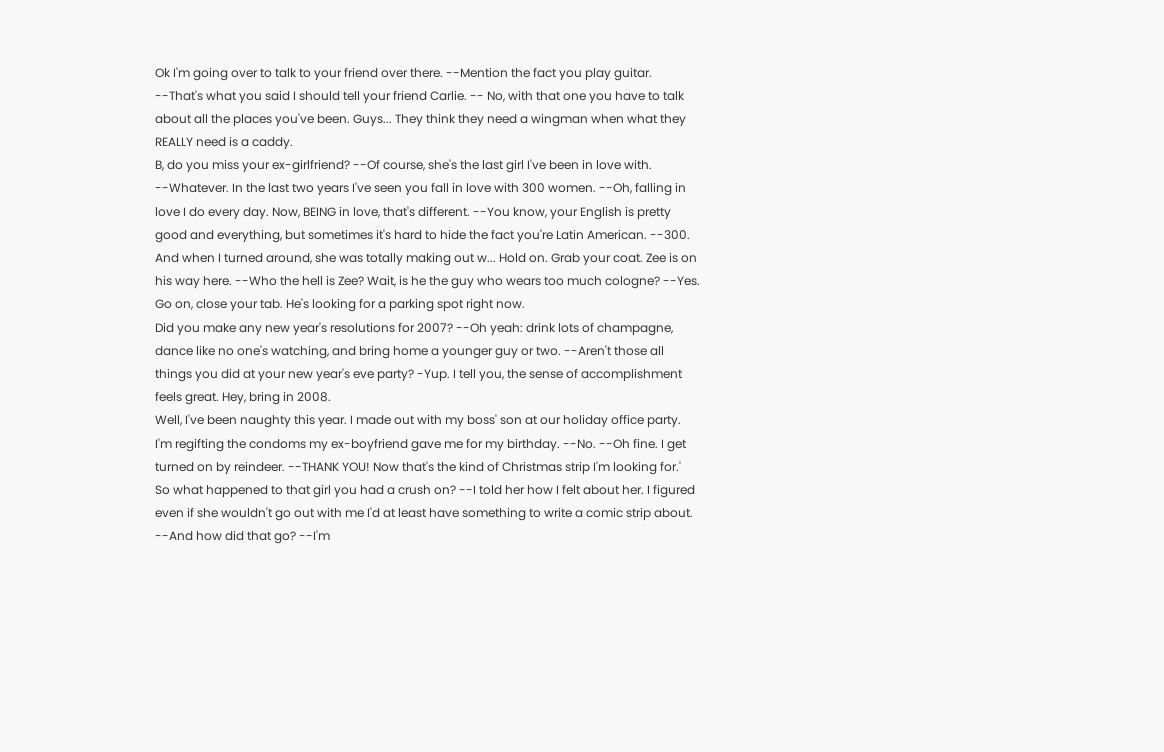Ok I'm going over to talk to your friend over there. --Mention the fact you play guitar. --That's what you said I should tell your friend Carlie. -- No, with that one you have to talk about all the places you've been. Guys... They think they need a wingman when what they REALLY need is a caddy.
B, do you miss your ex-girlfriend? --Of course, she's the last girl I've been in love with. --Whatever. In the last two years I've seen you fall in love with 300 women. --Oh, falling in love I do every day. Now, BEING in love, that's different. --You know, your English is pretty good and everything, but sometimes it's hard to hide the fact you're Latin American. --300.
And when I turned around, she was totally making out w... Hold on. Grab your coat. Zee is on his way here. --Who the hell is Zee? Wait, is he the guy who wears too much cologne? --Yes. Go on, close your tab. He's looking for a parking spot right now.
Did you make any new year's resolutions for 2007? --Oh yeah: drink lots of champagne, dance like no one's watching, and bring home a younger guy or two. --Aren't those all things you did at your new year's eve party? -Yup. I tell you, the sense of accomplishment feels great. Hey, bring in 2008.
Well, I've been naughty this year. I made out with my boss' son at our holiday office party. I'm regifting the condoms my ex-boyfriend gave me for my birthday. --No. --Oh fine. I get turned on by reindeer. --THANK YOU! Now that's the kind of Christmas strip I'm looking for.'
So what happened to that girl you had a crush on? --I told her how I felt about her. I figured even if she wouldn't go out with me I'd at least have something to write a comic strip about. --And how did that go? --I'm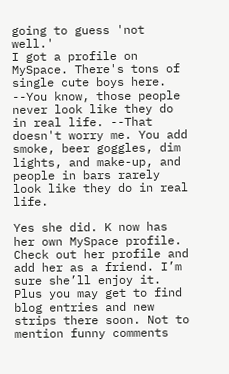going to guess 'not well.'
I got a profile on MySpace. There's tons of single cute boys here. --You know, those people never look like they do in real life. --That doesn't worry me. You add smoke, beer goggles, dim lights, and make-up, and people in bars rarely look like they do in real life.

Yes she did. K now has her own MySpace profile. Check out her profile and add her as a friend. I’m sure she’ll enjoy it. Plus you may get to find blog entries and new strips there soon. Not to mention funny comments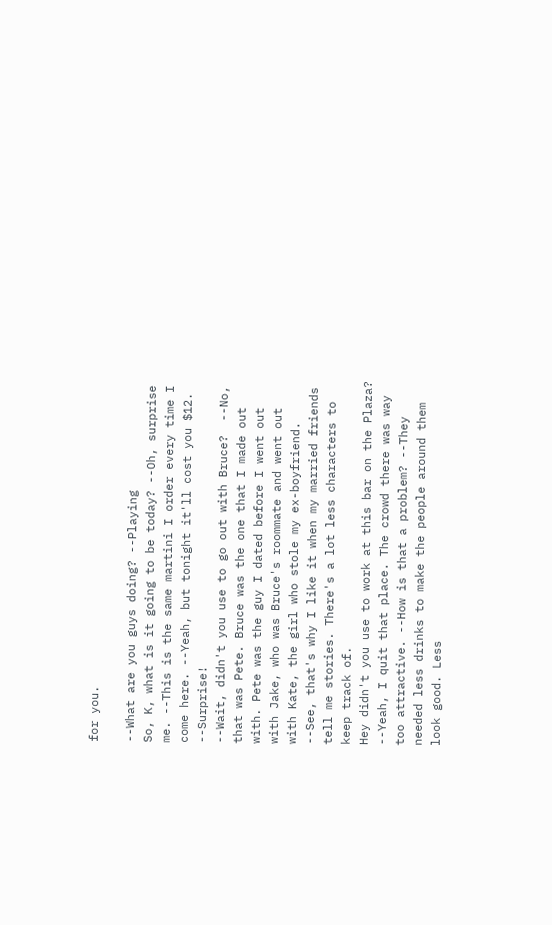for you.

--What are you guys doing? --Playing
So, K, what is it going to be today? --Oh, surprise me. --This is the same martini I order every time I come here. --Yeah, but tonight it'll cost you $12. --Surprise!
--Wait, didn't you use to go out with Bruce?  --No, that was Pete. Bruce was the one that I made out with. Pete was the guy I dated before I went out with Jake, who was Bruce's roommate and went out with Kate, the girl who stole my ex-boyfriend. --See, that's why I like it when my married friends tell me stories. There's a lot less characters to keep track of.
Hey didn't you use to work at this bar on the Plaza? --Yeah, I quit that place. The crowd there was way too attractive. --How is that a problem? --They needed less drinks to make the people around them look good. Less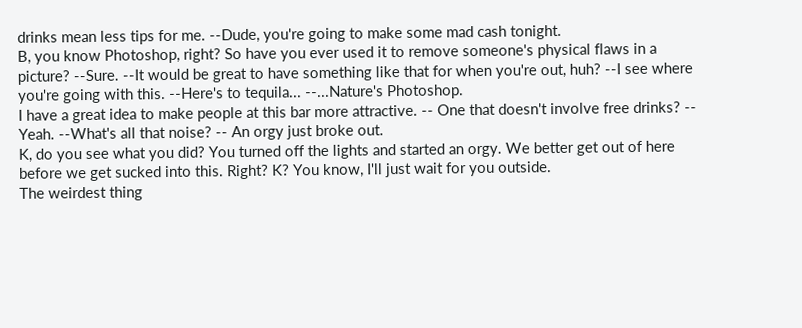drinks mean less tips for me. --Dude, you're going to make some mad cash tonight.
B, you know Photoshop, right? So have you ever used it to remove someone's physical flaws in a picture? --Sure. --It would be great to have something like that for when you're out, huh? --I see where you're going with this. --Here's to tequila... --...Nature's Photoshop.
I have a great idea to make people at this bar more attractive. -- One that doesn't involve free drinks? -- Yeah. --What's all that noise? -- An orgy just broke out.
K, do you see what you did? You turned off the lights and started an orgy. We better get out of here before we get sucked into this. Right? K? You know, I'll just wait for you outside.
The weirdest thing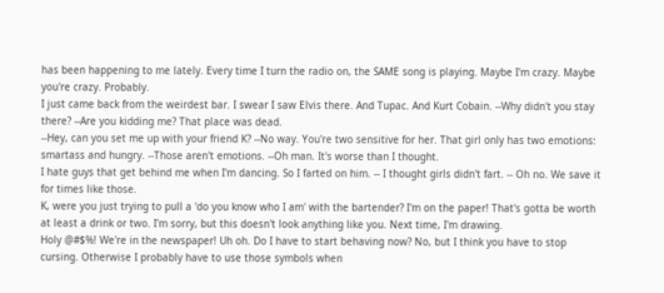has been happening to me lately. Every time I turn the radio on, the SAME song is playing. Maybe I'm crazy. Maybe you're crazy. Probably.
I just came back from the weirdest bar. I swear I saw Elvis there. And Tupac. And Kurt Cobain. --Why didn't you stay there? --Are you kidding me? That place was dead.
--Hey, can you set me up with your friend K? --No way. You're two sensitive for her. That girl only has two emotions: smartass and hungry. --Those aren't emotions. --Oh man. It's worse than I thought.
I hate guys that get behind me when I'm dancing. So I farted on him. -- I thought girls didn't fart. -- Oh no. We save it for times like those.
K, were you just trying to pull a 'do you know who I am' with the bartender? I'm on the paper! That's gotta be worth at least a drink or two. I'm sorry, but this doesn't look anything like you. Next time, I'm drawing.
Holy @#$%! We're in the newspaper! Uh oh. Do I have to start behaving now? No, but I think you have to stop cursing. Otherwise I probably have to use those symbols when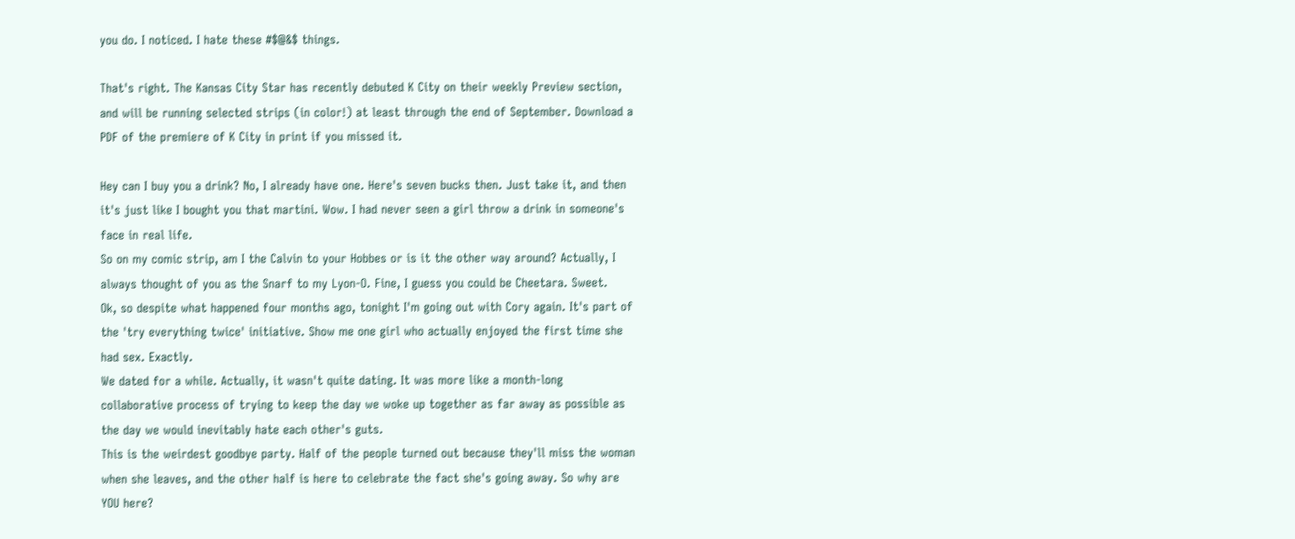you do. I noticed. I hate these #$@&$ things.

That's right. The Kansas City Star has recently debuted K City on their weekly Preview section, and will be running selected strips (in color!) at least through the end of September. Download a PDF of the premiere of K City in print if you missed it.

Hey can I buy you a drink? No, I already have one. Here's seven bucks then. Just take it, and then it's just like I bought you that martini. Wow. I had never seen a girl throw a drink in someone's face in real life.
So on my comic strip, am I the Calvin to your Hobbes or is it the other way around? Actually, I always thought of you as the Snarf to my Lyon-O. Fine, I guess you could be Cheetara. Sweet.
Ok, so despite what happened four months ago, tonight I'm going out with Cory again. It's part of the 'try everything twice' initiative. Show me one girl who actually enjoyed the first time she had sex. Exactly.
We dated for a while. Actually, it wasn't quite dating. It was more like a month-long collaborative process of trying to keep the day we woke up together as far away as possible as the day we would inevitably hate each other's guts.
This is the weirdest goodbye party. Half of the people turned out because they'll miss the woman when she leaves, and the other half is here to celebrate the fact she's going away. So why are YOU here?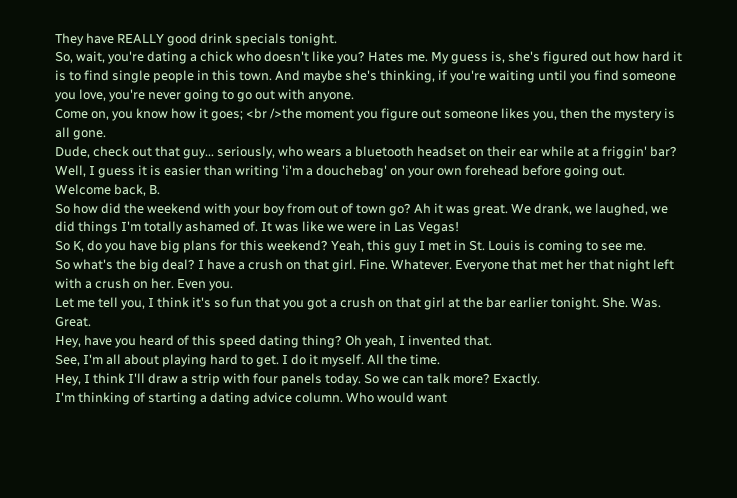They have REALLY good drink specials tonight.
So, wait, you're dating a chick who doesn't like you? Hates me. My guess is, she's figured out how hard it is to find single people in this town. And maybe she's thinking, if you're waiting until you find someone you love, you're never going to go out with anyone.
Come on, you know how it goes; <br />the moment you figure out someone likes you, then the mystery is all gone.
Dude, check out that guy... seriously, who wears a bluetooth headset on their ear while at a friggin' bar? Well, I guess it is easier than writing 'i'm a douchebag' on your own forehead before going out.
Welcome back, B.
So how did the weekend with your boy from out of town go? Ah it was great. We drank, we laughed, we did things I'm totally ashamed of. It was like we were in Las Vegas!
So K, do you have big plans for this weekend? Yeah, this guy I met in St. Louis is coming to see me.
So what's the big deal? I have a crush on that girl. Fine. Whatever. Everyone that met her that night left with a crush on her. Even you.
Let me tell you, I think it's so fun that you got a crush on that girl at the bar earlier tonight. She. Was. Great.
Hey, have you heard of this speed dating thing? Oh yeah, I invented that.
See, I'm all about playing hard to get. I do it myself. All the time.
Hey, I think I'll draw a strip with four panels today. So we can talk more? Exactly.
I'm thinking of starting a dating advice column. Who would want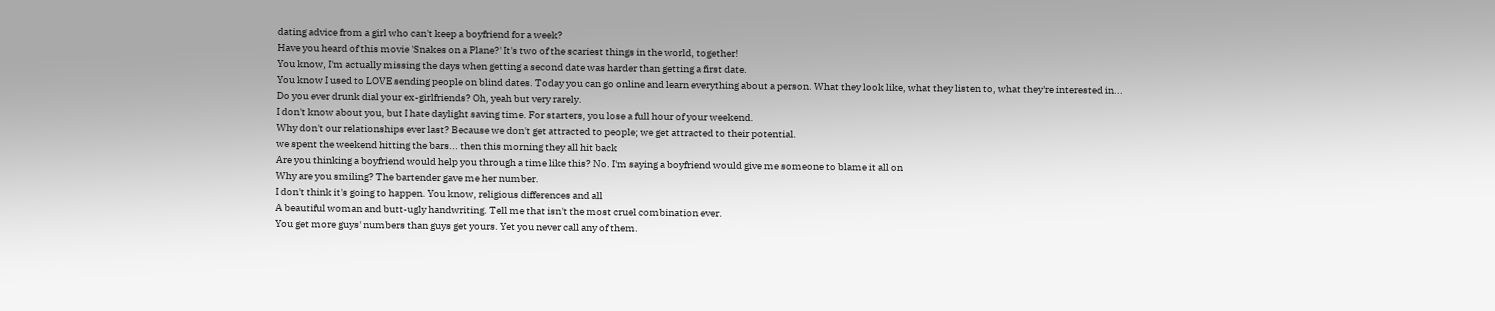dating advice from a girl who can't keep a boyfriend for a week?
Have you heard of this movie 'Snakes on a Plane?' It's two of the scariest things in the world, together!
You know, I'm actually missing the days when getting a second date was harder than getting a first date.
You know I used to LOVE sending people on blind dates. Today you can go online and learn everything about a person. What they look like, what they listen to, what they're interested in...
Do you ever drunk dial your ex-girlfriends? Oh, yeah but very rarely.
I don't know about you, but I hate daylight saving time. For starters, you lose a full hour of your weekend.
Why don't our relationships ever last? Because we don't get attracted to people; we get attracted to their potential.
we spent the weekend hitting the bars... then this morning they all hit back
Are you thinking a boyfriend would help you through a time like this? No. I'm saying a boyfriend would give me someone to blame it all on
Why are you smiling? The bartender gave me her number.
I don't think it's going to happen. You know, religious differences and all
A beautiful woman and butt-ugly handwriting. Tell me that isn't the most cruel combination ever.
You get more guys' numbers than guys get yours. Yet you never call any of them.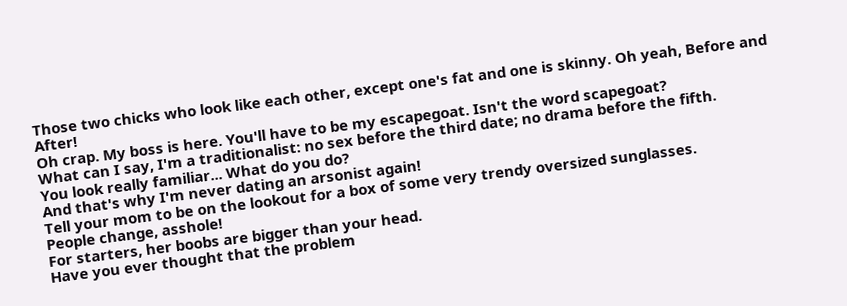Those two chicks who look like each other, except one's fat and one is skinny. Oh yeah, Before and After!
Oh crap. My boss is here. You'll have to be my escapegoat. Isn't the word scapegoat?
What can I say, I'm a traditionalist: no sex before the third date; no drama before the fifth.
You look really familiar... What do you do?
And that's why I'm never dating an arsonist again!
Tell your mom to be on the lookout for a box of some very trendy oversized sunglasses.
People change, asshole!
For starters, her boobs are bigger than your head.
Have you ever thought that the problem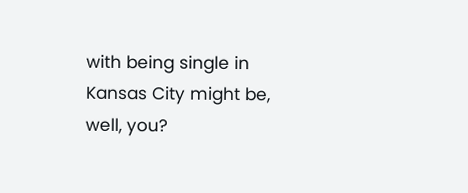with being single in Kansas City might be, well, you?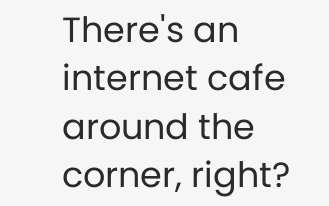There's an internet cafe around the corner, right?